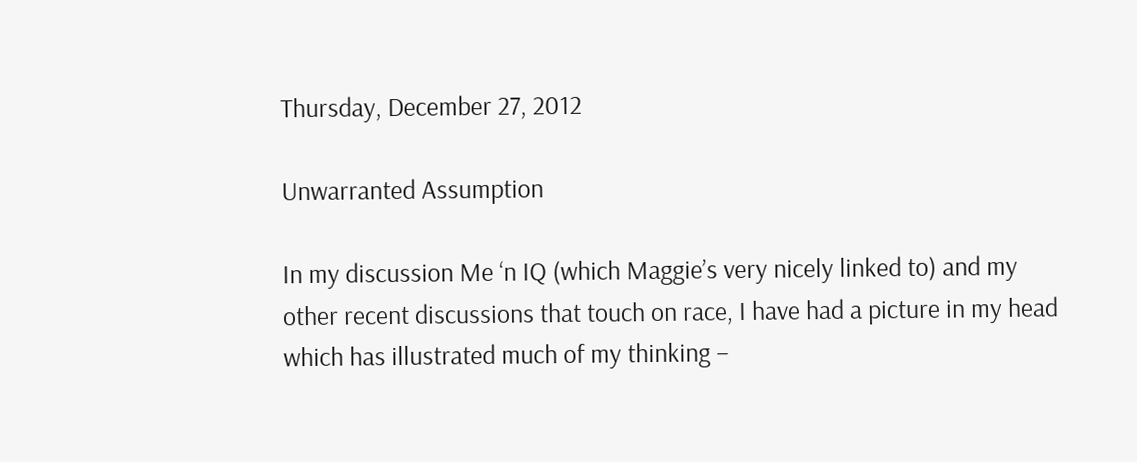Thursday, December 27, 2012

Unwarranted Assumption

In my discussion Me ‘n IQ (which Maggie’s very nicely linked to) and my other recent discussions that touch on race, I have had a picture in my head which has illustrated much of my thinking –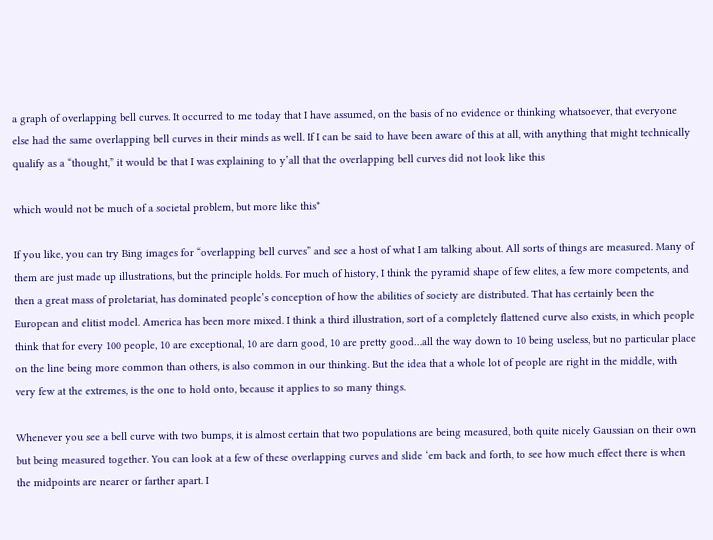a graph of overlapping bell curves. It occurred to me today that I have assumed, on the basis of no evidence or thinking whatsoever, that everyone else had the same overlapping bell curves in their minds as well. If I can be said to have been aware of this at all, with anything that might technically qualify as a “thought,” it would be that I was explaining to y’all that the overlapping bell curves did not look like this

which would not be much of a societal problem, but more like this*

If you like, you can try Bing images for “overlapping bell curves” and see a host of what I am talking about. All sorts of things are measured. Many of them are just made up illustrations, but the principle holds. For much of history, I think the pyramid shape of few elites, a few more competents, and then a great mass of proletariat, has dominated people’s conception of how the abilities of society are distributed. That has certainly been the European and elitist model. America has been more mixed. I think a third illustration, sort of a completely flattened curve also exists, in which people think that for every 100 people, 10 are exceptional, 10 are darn good, 10 are pretty good…all the way down to 10 being useless, but no particular place on the line being more common than others, is also common in our thinking. But the idea that a whole lot of people are right in the middle, with very few at the extremes, is the one to hold onto, because it applies to so many things.

Whenever you see a bell curve with two bumps, it is almost certain that two populations are being measured, both quite nicely Gaussian on their own but being measured together. You can look at a few of these overlapping curves and slide ‘em back and forth, to see how much effect there is when the midpoints are nearer or farther apart. I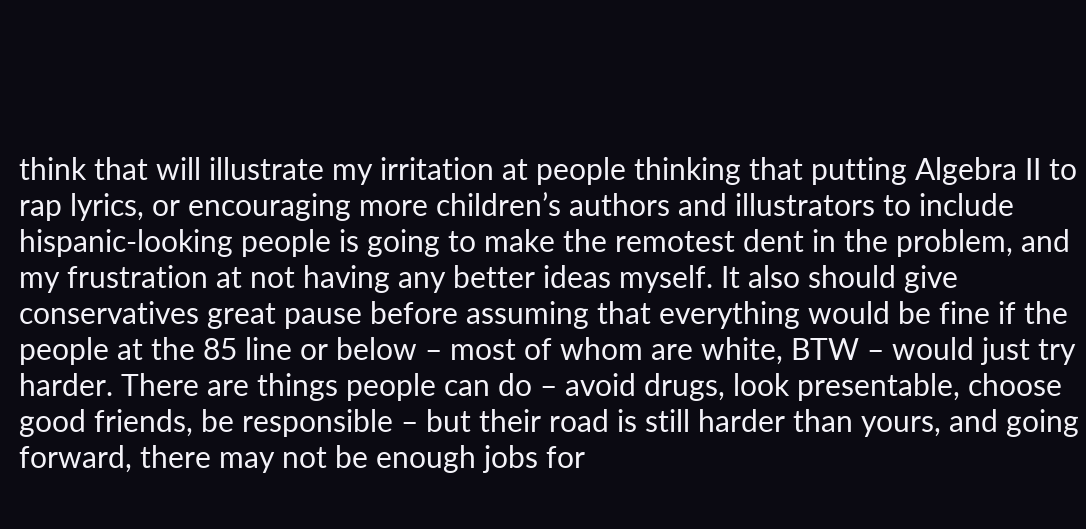think that will illustrate my irritation at people thinking that putting Algebra II to rap lyrics, or encouraging more children’s authors and illustrators to include hispanic-looking people is going to make the remotest dent in the problem, and my frustration at not having any better ideas myself. It also should give conservatives great pause before assuming that everything would be fine if the people at the 85 line or below – most of whom are white, BTW – would just try harder. There are things people can do – avoid drugs, look presentable, choose good friends, be responsible – but their road is still harder than yours, and going forward, there may not be enough jobs for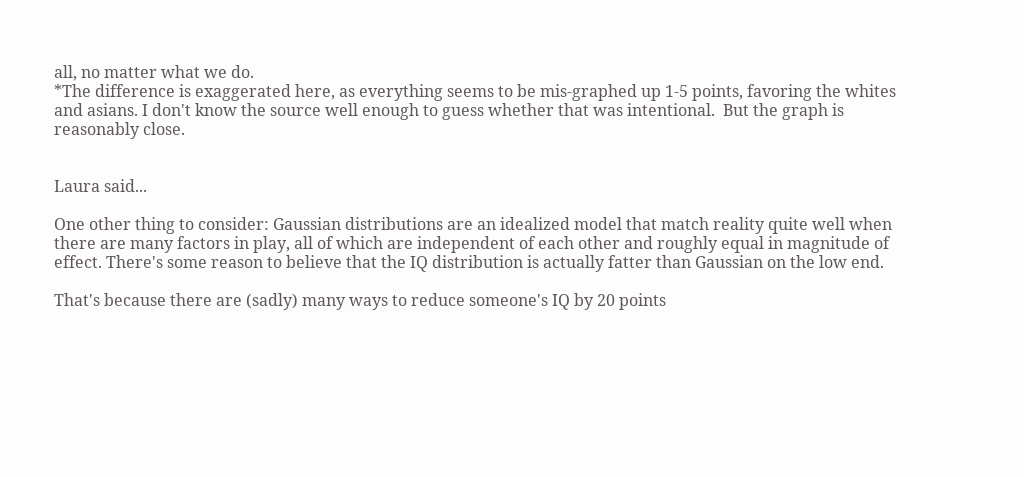all, no matter what we do.
*The difference is exaggerated here, as everything seems to be mis-graphed up 1-5 points, favoring the whites and asians. I don't know the source well enough to guess whether that was intentional.  But the graph is reasonably close.


Laura said...

One other thing to consider: Gaussian distributions are an idealized model that match reality quite well when there are many factors in play, all of which are independent of each other and roughly equal in magnitude of effect. There's some reason to believe that the IQ distribution is actually fatter than Gaussian on the low end.

That's because there are (sadly) many ways to reduce someone's IQ by 20 points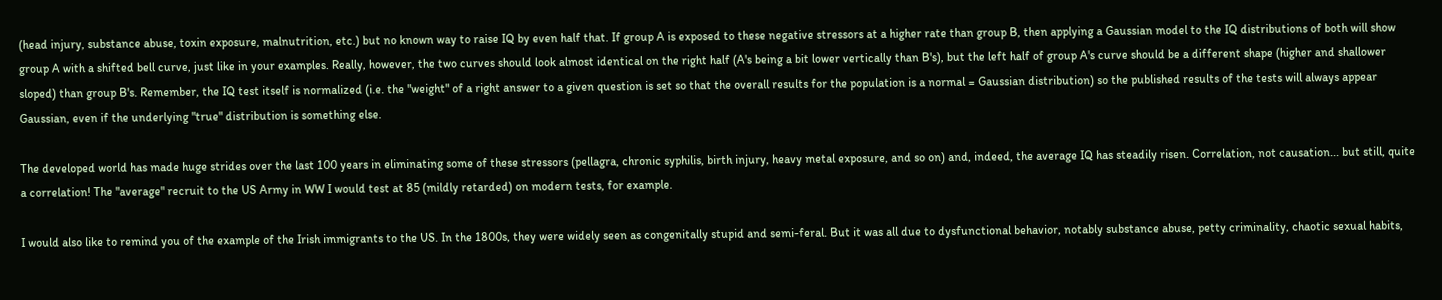(head injury, substance abuse, toxin exposure, malnutrition, etc.) but no known way to raise IQ by even half that. If group A is exposed to these negative stressors at a higher rate than group B, then applying a Gaussian model to the IQ distributions of both will show group A with a shifted bell curve, just like in your examples. Really, however, the two curves should look almost identical on the right half (A's being a bit lower vertically than B's), but the left half of group A's curve should be a different shape (higher and shallower sloped) than group B's. Remember, the IQ test itself is normalized (i.e. the "weight" of a right answer to a given question is set so that the overall results for the population is a normal = Gaussian distribution) so the published results of the tests will always appear Gaussian, even if the underlying "true" distribution is something else.

The developed world has made huge strides over the last 100 years in eliminating some of these stressors (pellagra, chronic syphilis, birth injury, heavy metal exposure, and so on) and, indeed, the average IQ has steadily risen. Correlation, not causation... but still, quite a correlation! The "average" recruit to the US Army in WW I would test at 85 (mildly retarded) on modern tests, for example.

I would also like to remind you of the example of the Irish immigrants to the US. In the 1800s, they were widely seen as congenitally stupid and semi-feral. But it was all due to dysfunctional behavior, notably substance abuse, petty criminality, chaotic sexual habits,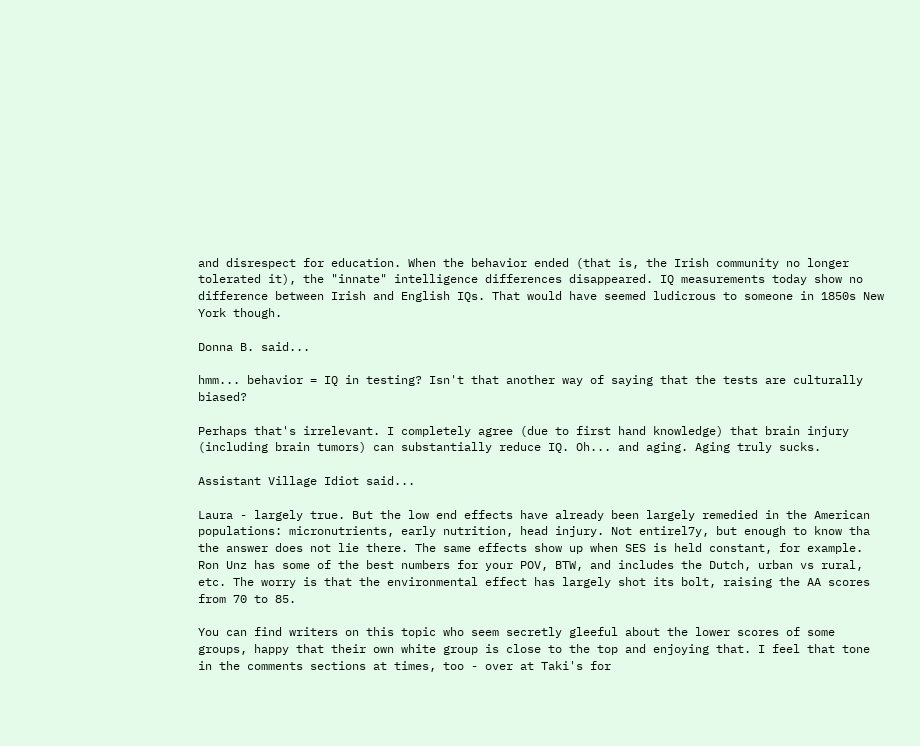and disrespect for education. When the behavior ended (that is, the Irish community no longer tolerated it), the "innate" intelligence differences disappeared. IQ measurements today show no difference between Irish and English IQs. That would have seemed ludicrous to someone in 1850s New York though.

Donna B. said...

hmm... behavior = IQ in testing? Isn't that another way of saying that the tests are culturally biased?

Perhaps that's irrelevant. I completely agree (due to first hand knowledge) that brain injury (including brain tumors) can substantially reduce IQ. Oh... and aging. Aging truly sucks.

Assistant Village Idiot said...

Laura - largely true. But the low end effects have already been largely remedied in the American populations: micronutrients, early nutrition, head injury. Not entirel7y, but enough to know tha the answer does not lie there. The same effects show up when SES is held constant, for example. Ron Unz has some of the best numbers for your POV, BTW, and includes the Dutch, urban vs rural, etc. The worry is that the environmental effect has largely shot its bolt, raising the AA scores from 70 to 85.

You can find writers on this topic who seem secretly gleeful about the lower scores of some groups, happy that their own white group is close to the top and enjoying that. I feel that tone in the comments sections at times, too - over at Taki's for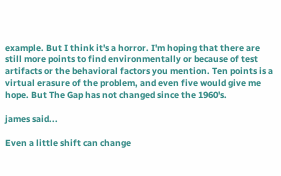example. But I think it's a horror. I'm hoping that there are still more points to find environmentally or because of test artifacts or the behavioral factors you mention. Ten points is a virtual erasure of the problem, and even five would give me hope. But The Gap has not changed since the 1960's.

james said...

Even a little shift can change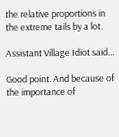the relative proportions in the extreme tails by a lot.

Assistant Village Idiot said...

Good point. And because of the importance of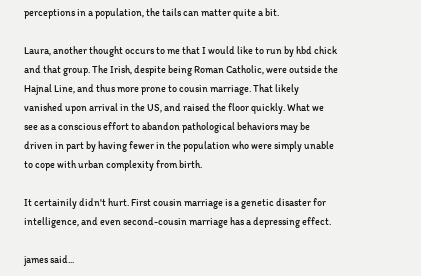perceptions in a population, the tails can matter quite a bit.

Laura, another thought occurs to me that I would like to run by hbd chick and that group. The Irish, despite being Roman Catholic, were outside the Hajnal Line, and thus more prone to cousin marriage. That likely vanished upon arrival in the US, and raised the floor quickly. What we see as a conscious effort to abandon pathological behaviors may be driven in part by having fewer in the population who were simply unable to cope with urban complexity from birth.

It certainily didn't hurt. First cousin marriage is a genetic disaster for intelligence, and even second-cousin marriage has a depressing effect.

james said...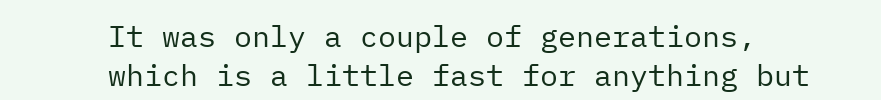It was only a couple of generations, which is a little fast for anything but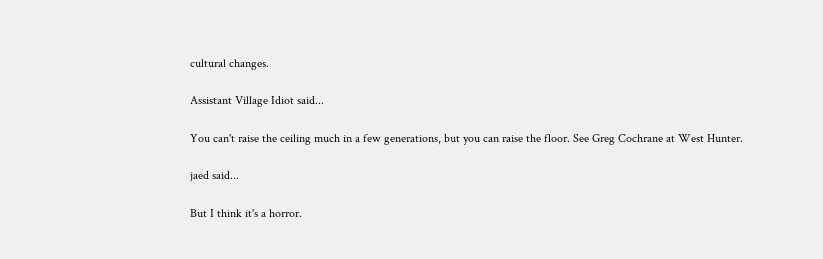cultural changes.

Assistant Village Idiot said...

You can't raise the ceiling much in a few generations, but you can raise the floor. See Greg Cochrane at West Hunter.

jaed said...

But I think it's a horror.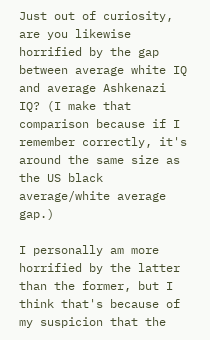Just out of curiosity, are you likewise horrified by the gap between average white IQ and average Ashkenazi IQ? (I make that comparison because if I remember correctly, it's around the same size as the US black average/white average gap.)

I personally am more horrified by the latter than the former, but I think that's because of my suspicion that the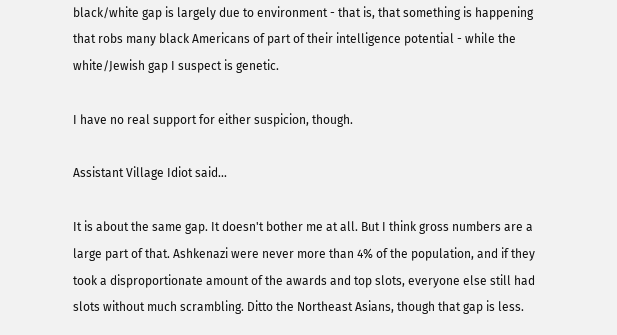black/white gap is largely due to environment - that is, that something is happening that robs many black Americans of part of their intelligence potential - while the white/Jewish gap I suspect is genetic.

I have no real support for either suspicion, though.

Assistant Village Idiot said...

It is about the same gap. It doesn't bother me at all. But I think gross numbers are a large part of that. Ashkenazi were never more than 4% of the population, and if they took a disproportionate amount of the awards and top slots, everyone else still had slots without much scrambling. Ditto the Northeast Asians, though that gap is less.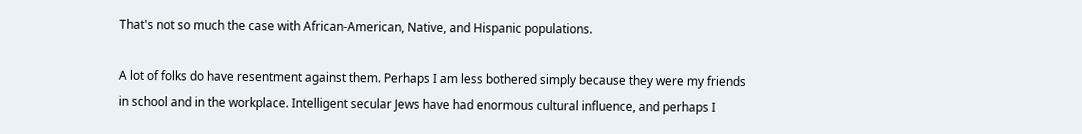That's not so much the case with African-American, Native, and Hispanic populations.

A lot of folks do have resentment against them. Perhaps I am less bothered simply because they were my friends in school and in the workplace. Intelligent secular Jews have had enormous cultural influence, and perhaps I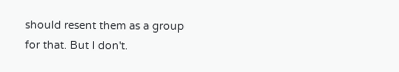should resent them as a group for that. But I don't.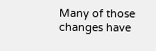Many of those changes have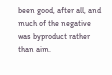been good, after all, and much of the negative was byproduct rather than aim.